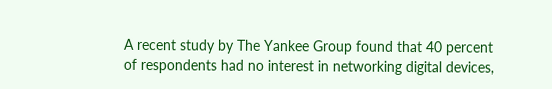A recent study by The Yankee Group found that 40 percent of respondents had no interest in networking digital devices,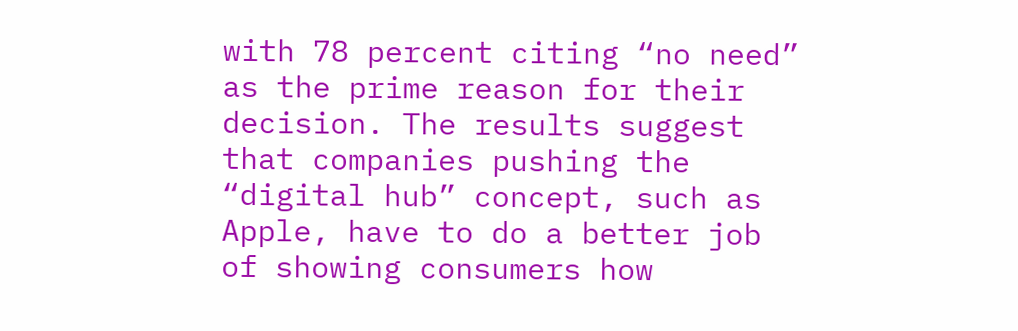with 78 percent citing “no need” as the prime reason for their decision. The results suggest that companies pushing the “digital hub” concept, such as Apple, have to do a better job of showing consumers how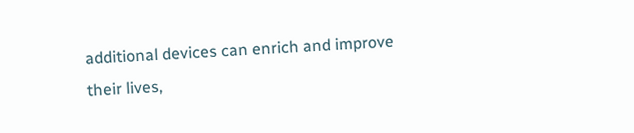additional devices can enrich and improve their lives,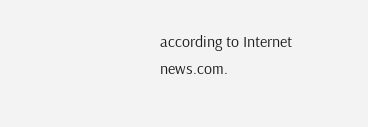according to Internet news.com.